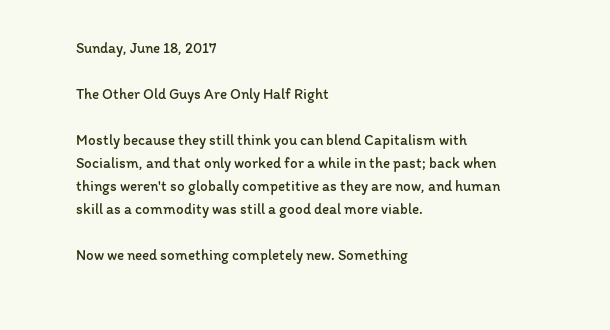Sunday, June 18, 2017

The Other Old Guys Are Only Half Right

Mostly because they still think you can blend Capitalism with Socialism, and that only worked for a while in the past; back when things weren't so globally competitive as they are now, and human skill as a commodity was still a good deal more viable.

Now we need something completely new. Something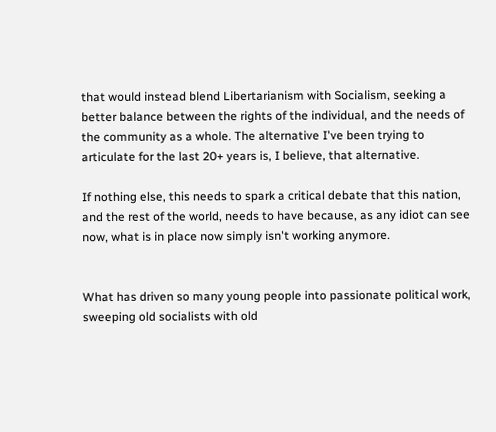that would instead blend Libertarianism with Socialism, seeking a better balance between the rights of the individual, and the needs of the community as a whole. The alternative I've been trying to articulate for the last 20+ years is, I believe, that alternative.

If nothing else, this needs to spark a critical debate that this nation, and the rest of the world, needs to have because, as any idiot can see now, what is in place now simply isn't working anymore.


What has driven so many young people into passionate political work, sweeping old socialists with old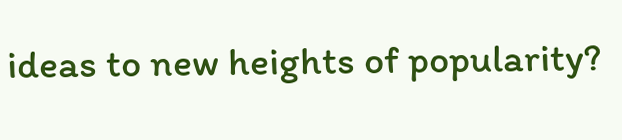ideas to new heights of popularity?